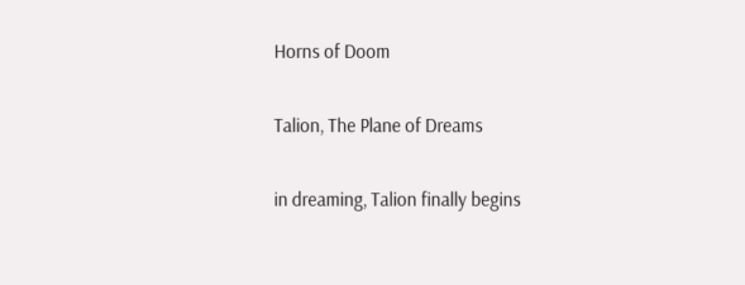Horns of Doom

Talion, The Plane of Dreams

in dreaming, Talion finally begins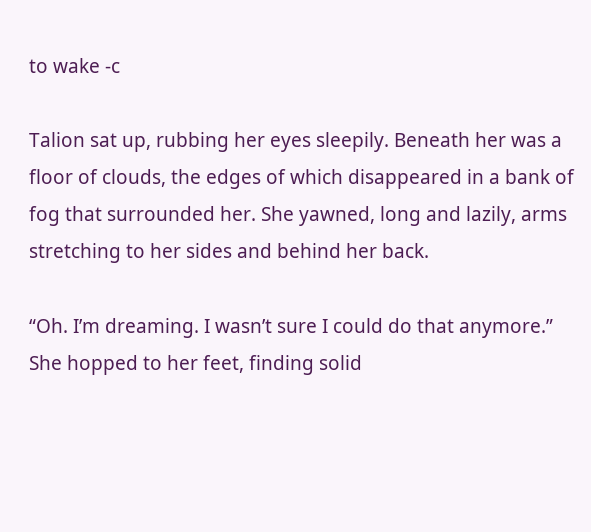to wake -c

Talion sat up, rubbing her eyes sleepily. Beneath her was a floor of clouds, the edges of which disappeared in a bank of fog that surrounded her. She yawned, long and lazily, arms stretching to her sides and behind her back.

“Oh. I’m dreaming. I wasn’t sure I could do that anymore.” She hopped to her feet, finding solid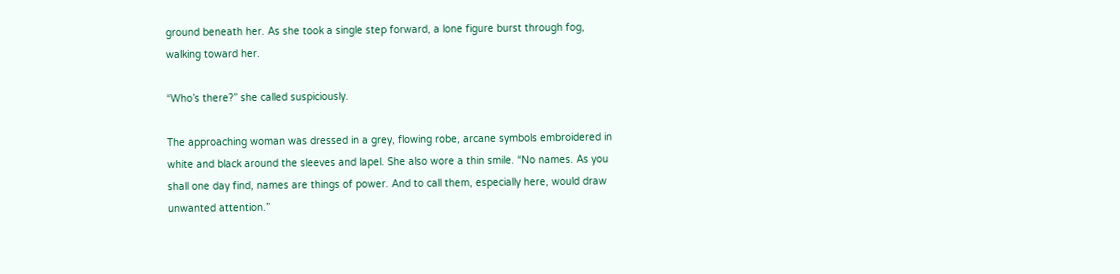ground beneath her. As she took a single step forward, a lone figure burst through fog, walking toward her.

“Who’s there?” she called suspiciously.

The approaching woman was dressed in a grey, flowing robe, arcane symbols embroidered in white and black around the sleeves and lapel. She also wore a thin smile. “No names. As you shall one day find, names are things of power. And to call them, especially here, would draw unwanted attention.”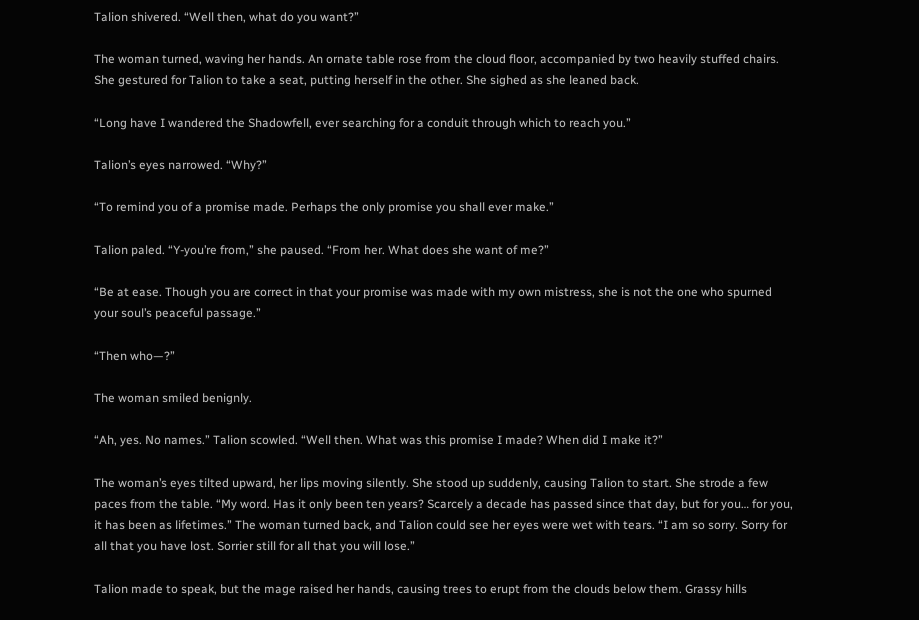Talion shivered. “Well then, what do you want?”

The woman turned, waving her hands. An ornate table rose from the cloud floor, accompanied by two heavily stuffed chairs. She gestured for Talion to take a seat, putting herself in the other. She sighed as she leaned back.

“Long have I wandered the Shadowfell, ever searching for a conduit through which to reach you.”

Talion’s eyes narrowed. “Why?”

“To remind you of a promise made. Perhaps the only promise you shall ever make.”

Talion paled. “Y-you’re from,” she paused. “From her. What does she want of me?”

“Be at ease. Though you are correct in that your promise was made with my own mistress, she is not the one who spurned your soul’s peaceful passage.”

“Then who—?”

The woman smiled benignly.

“Ah, yes. No names.” Talion scowled. “Well then. What was this promise I made? When did I make it?”

The woman’s eyes tilted upward, her lips moving silently. She stood up suddenly, causing Talion to start. She strode a few paces from the table. “My word. Has it only been ten years? Scarcely a decade has passed since that day, but for you… for you, it has been as lifetimes.” The woman turned back, and Talion could see her eyes were wet with tears. “I am so sorry. Sorry for all that you have lost. Sorrier still for all that you will lose.”

Talion made to speak, but the mage raised her hands, causing trees to erupt from the clouds below them. Grassy hills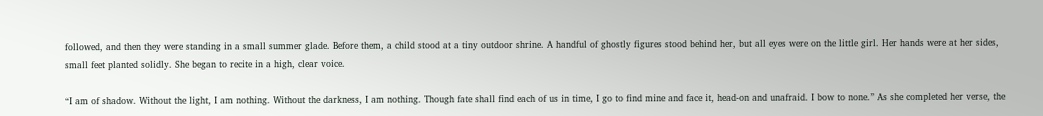followed, and then they were standing in a small summer glade. Before them, a child stood at a tiny outdoor shrine. A handful of ghostly figures stood behind her, but all eyes were on the little girl. Her hands were at her sides, small feet planted solidly. She began to recite in a high, clear voice.

“I am of shadow. Without the light, I am nothing. Without the darkness, I am nothing. Though fate shall find each of us in time, I go to find mine and face it, head-on and unafraid. I bow to none.” As she completed her verse, the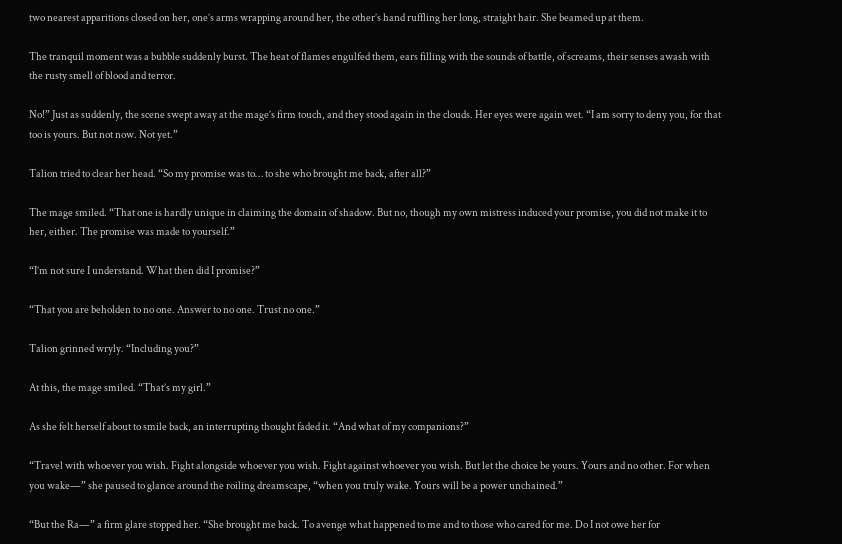two nearest apparitions closed on her, one’s arms wrapping around her, the other’s hand ruffling her long, straight hair. She beamed up at them.

The tranquil moment was a bubble suddenly burst. The heat of flames engulfed them, ears filling with the sounds of battle, of screams, their senses awash with the rusty smell of blood and terror.

No!” Just as suddenly, the scene swept away at the mage’s firm touch, and they stood again in the clouds. Her eyes were again wet. “I am sorry to deny you, for that too is yours. But not now. Not yet.”

Talion tried to clear her head. “So my promise was to… to she who brought me back, after all?”

The mage smiled. “That one is hardly unique in claiming the domain of shadow. But no, though my own mistress induced your promise, you did not make it to her, either. The promise was made to yourself.”

“I’m not sure I understand. What then did I promise?”

“That you are beholden to no one. Answer to no one. Trust no one.”

Talion grinned wryly. “Including you?”

At this, the mage smiled. “That’s my girl.”

As she felt herself about to smile back, an interrupting thought faded it. “And what of my companions?”

“Travel with whoever you wish. Fight alongside whoever you wish. Fight against whoever you wish. But let the choice be yours. Yours and no other. For when you wake—” she paused to glance around the roiling dreamscape, “when you truly wake. Yours will be a power unchained.”

“But the Ra—” a firm glare stopped her. “She brought me back. To avenge what happened to me and to those who cared for me. Do I not owe her for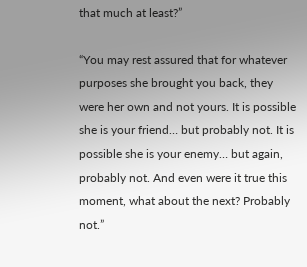that much at least?”

“You may rest assured that for whatever purposes she brought you back, they were her own and not yours. It is possible she is your friend… but probably not. It is possible she is your enemy… but again, probably not. And even were it true this moment, what about the next? Probably not.”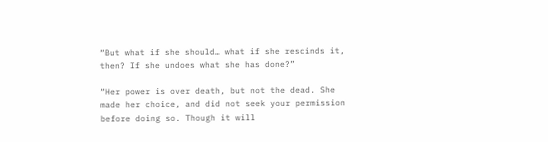“But what if she should… what if she rescinds it, then? If she undoes what she has done?”

“Her power is over death, but not the dead. She made her choice, and did not seek your permission before doing so. Though it will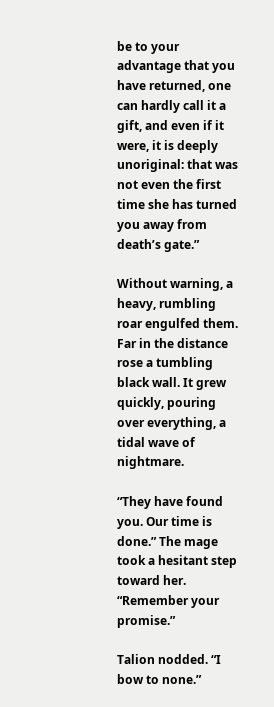be to your advantage that you have returned, one can hardly call it a gift, and even if it were, it is deeply unoriginal: that was not even the first time she has turned you away from death’s gate.”

Without warning, a heavy, rumbling roar engulfed them. Far in the distance rose a tumbling black wall. It grew quickly, pouring over everything, a tidal wave of nightmare.

“They have found you. Our time is done.” The mage took a hesitant step toward her. “Remember your promise.”

Talion nodded. “I bow to none.”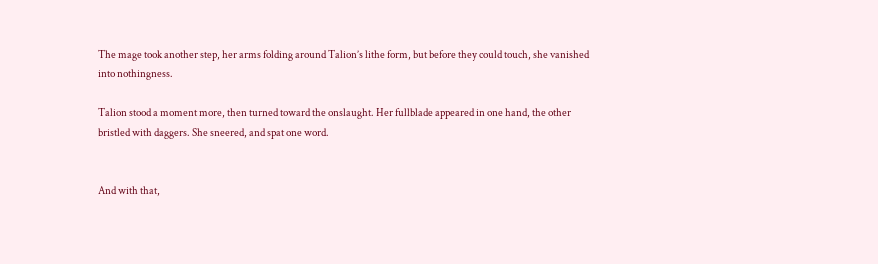The mage took another step, her arms folding around Talion’s lithe form, but before they could touch, she vanished into nothingness.

Talion stood a moment more, then turned toward the onslaught. Her fullblade appeared in one hand, the other bristled with daggers. She sneered, and spat one word.


And with that,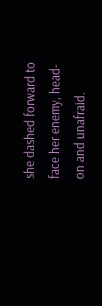she dashed forward to face her enemy, head-on and unafraid.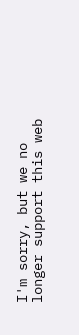I'm sorry, but we no longer support this web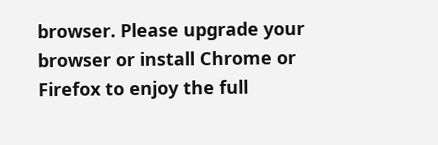browser. Please upgrade your browser or install Chrome or Firefox to enjoy the full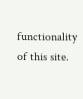functionality of this site.